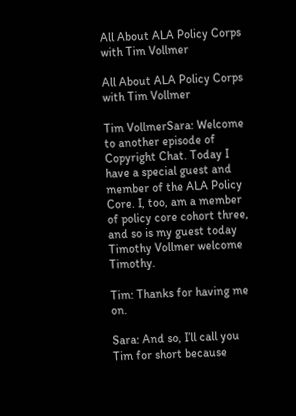All About ALA Policy Corps with Tim Vollmer

All About ALA Policy Corps with Tim Vollmer

Tim VollmerSara: Welcome to another episode of Copyright Chat. Today I have a special guest and member of the ALA Policy Core. I, too, am a member of policy core cohort three, and so is my guest today Timothy Vollmer welcome Timothy.

Tim: Thanks for having me on.

Sara: And so, I’ll call you Tim for short because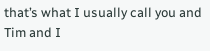that’s what I usually call you and Tim and I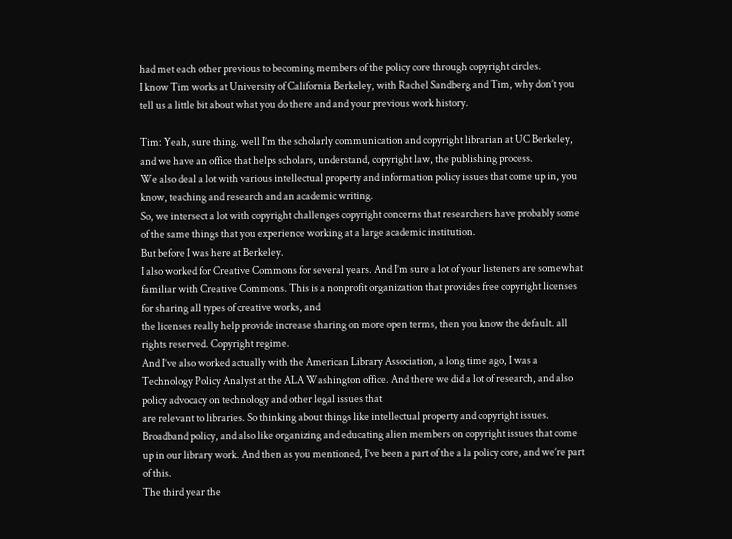had met each other previous to becoming members of the policy core through copyright circles.
I know Tim works at University of California Berkeley, with Rachel Sandberg and Tim, why don’t you tell us a little bit about what you do there and and your previous work history.

Tim: Yeah, sure thing. well I’m the scholarly communication and copyright librarian at UC Berkeley, and we have an office that helps scholars, understand, copyright law, the publishing process.
We also deal a lot with various intellectual property and information policy issues that come up in, you know, teaching and research and an academic writing.
So, we intersect a lot with copyright challenges copyright concerns that researchers have probably some of the same things that you experience working at a large academic institution.
But before I was here at Berkeley.
I also worked for Creative Commons for several years. And I’m sure a lot of your listeners are somewhat familiar with Creative Commons. This is a nonprofit organization that provides free copyright licenses for sharing all types of creative works, and
the licenses really help provide increase sharing on more open terms, then you know the default. all rights reserved. Copyright regime.
And I’ve also worked actually with the American Library Association, a long time ago, I was a Technology Policy Analyst at the ALA Washington office. And there we did a lot of research, and also policy advocacy on technology and other legal issues that
are relevant to libraries. So thinking about things like intellectual property and copyright issues.
Broadband policy, and also like organizing and educating alien members on copyright issues that come up in our library work. And then as you mentioned, I’ve been a part of the a la policy core, and we’re part of this.
The third year the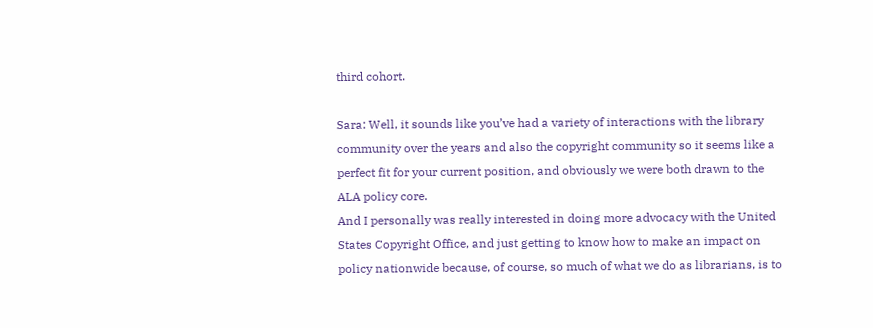third cohort.

Sara: Well, it sounds like you’ve had a variety of interactions with the library community over the years and also the copyright community so it seems like a perfect fit for your current position, and obviously we were both drawn to the ALA policy core.
And I personally was really interested in doing more advocacy with the United States Copyright Office, and just getting to know how to make an impact on policy nationwide because, of course, so much of what we do as librarians, is to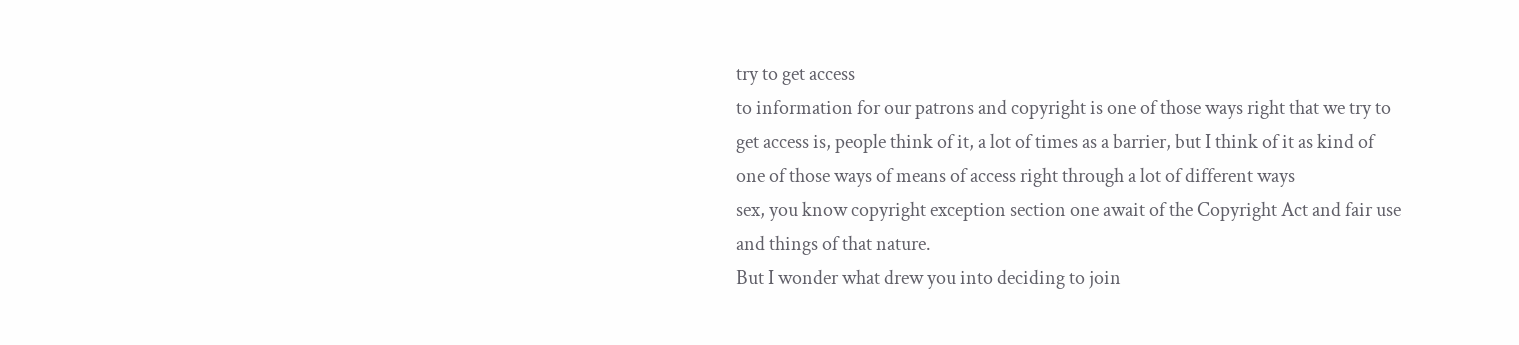try to get access
to information for our patrons and copyright is one of those ways right that we try to get access is, people think of it, a lot of times as a barrier, but I think of it as kind of one of those ways of means of access right through a lot of different ways
sex, you know copyright exception section one await of the Copyright Act and fair use and things of that nature.
But I wonder what drew you into deciding to join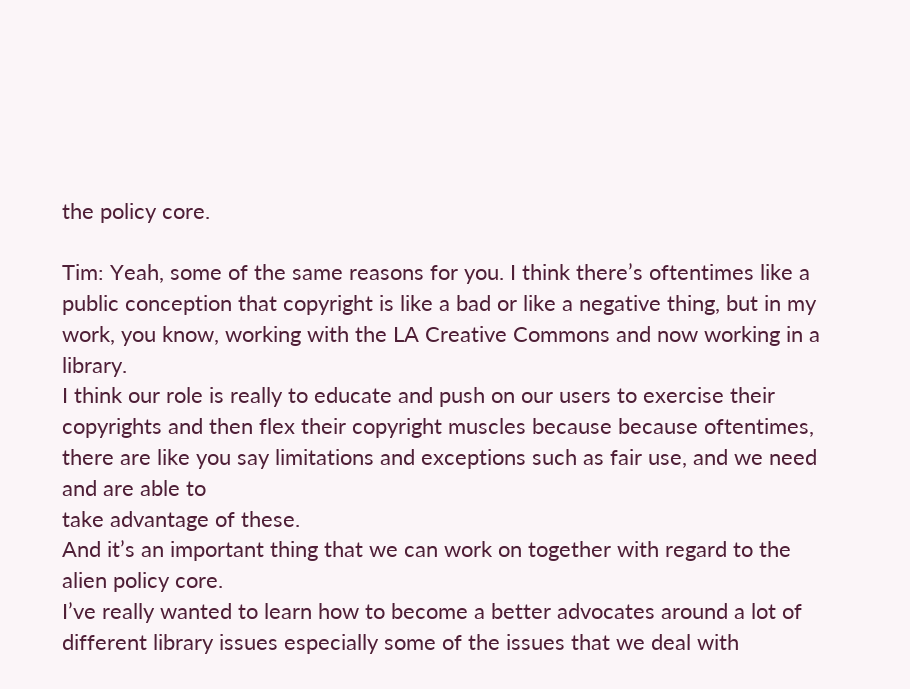the policy core.

Tim: Yeah, some of the same reasons for you. I think there’s oftentimes like a public conception that copyright is like a bad or like a negative thing, but in my work, you know, working with the LA Creative Commons and now working in a library.
I think our role is really to educate and push on our users to exercise their copyrights and then flex their copyright muscles because because oftentimes, there are like you say limitations and exceptions such as fair use, and we need and are able to
take advantage of these.
And it’s an important thing that we can work on together with regard to the alien policy core.
I’ve really wanted to learn how to become a better advocates around a lot of different library issues especially some of the issues that we deal with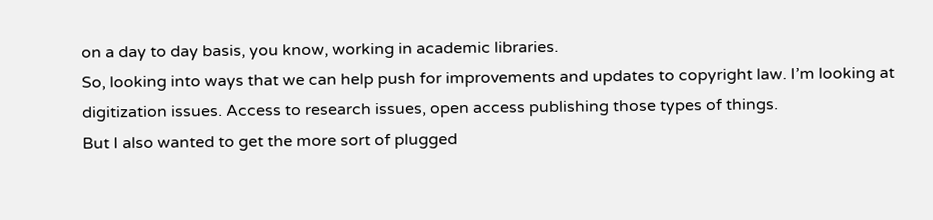on a day to day basis, you know, working in academic libraries.
So, looking into ways that we can help push for improvements and updates to copyright law. I’m looking at digitization issues. Access to research issues, open access publishing those types of things.
But I also wanted to get the more sort of plugged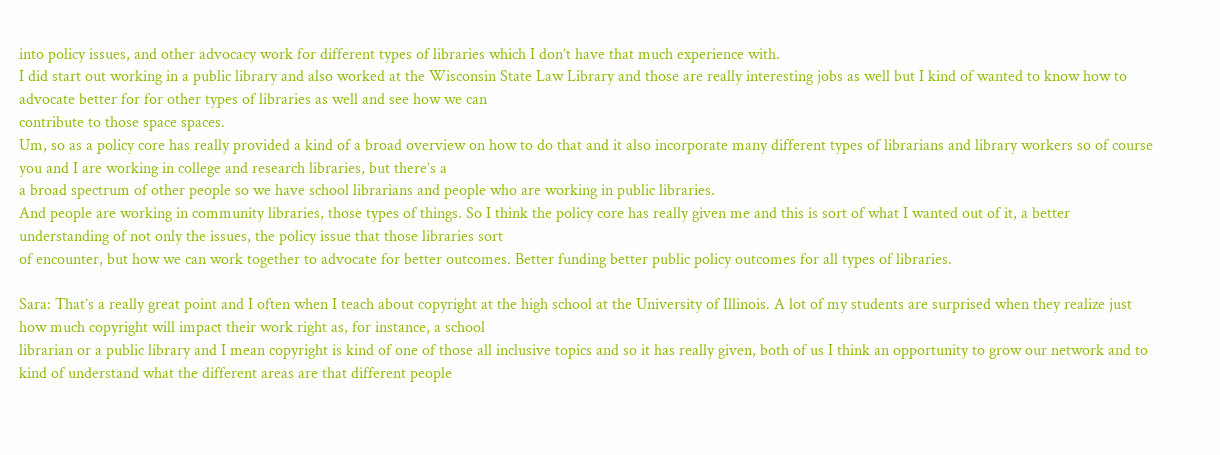into policy issues, and other advocacy work for different types of libraries which I don’t have that much experience with.
I did start out working in a public library and also worked at the Wisconsin State Law Library and those are really interesting jobs as well but I kind of wanted to know how to advocate better for for other types of libraries as well and see how we can
contribute to those space spaces.
Um, so as a policy core has really provided a kind of a broad overview on how to do that and it also incorporate many different types of librarians and library workers so of course you and I are working in college and research libraries, but there’s a
a broad spectrum of other people so we have school librarians and people who are working in public libraries.
And people are working in community libraries, those types of things. So I think the policy core has really given me and this is sort of what I wanted out of it, a better understanding of not only the issues, the policy issue that those libraries sort
of encounter, but how we can work together to advocate for better outcomes. Better funding better public policy outcomes for all types of libraries.

Sara: That’s a really great point and I often when I teach about copyright at the high school at the University of Illinois. A lot of my students are surprised when they realize just how much copyright will impact their work right as, for instance, a school
librarian or a public library and I mean copyright is kind of one of those all inclusive topics and so it has really given, both of us I think an opportunity to grow our network and to kind of understand what the different areas are that different people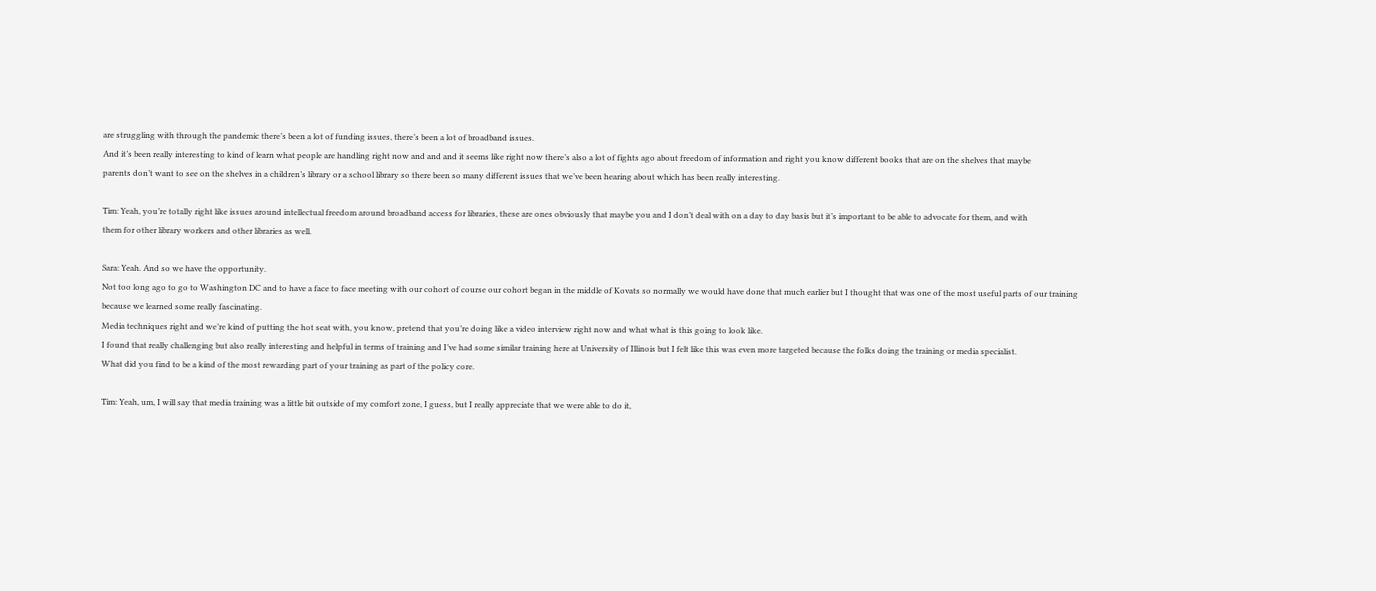are struggling with through the pandemic there’s been a lot of funding issues, there’s been a lot of broadband issues.
And it’s been really interesting to kind of learn what people are handling right now and and and it seems like right now there’s also a lot of fights ago about freedom of information and right you know different books that are on the shelves that maybe
parents don’t want to see on the shelves in a children’s library or a school library so there been so many different issues that we’ve been hearing about which has been really interesting.

Tim: Yeah, you’re totally right like issues around intellectual freedom around broadband access for libraries, these are ones obviously that maybe you and I don’t deal with on a day to day basis but it’s important to be able to advocate for them, and with
them for other library workers and other libraries as well.

Sara: Yeah. And so we have the opportunity.
Not too long ago to go to Washington DC and to have a face to face meeting with our cohort of course our cohort began in the middle of Kovats so normally we would have done that much earlier but I thought that was one of the most useful parts of our training
because we learned some really fascinating.
Media techniques right and we’re kind of putting the hot seat with, you know, pretend that you’re doing like a video interview right now and what what is this going to look like.
I found that really challenging but also really interesting and helpful in terms of training and I’ve had some similar training here at University of Illinois but I felt like this was even more targeted because the folks doing the training or media specialist.
What did you find to be a kind of the most rewarding part of your training as part of the policy core.

Tim: Yeah, um, I will say that media training was a little bit outside of my comfort zone, I guess, but I really appreciate that we were able to do it,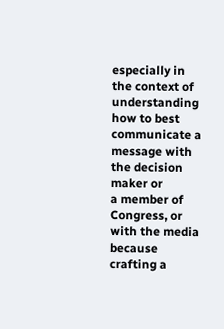especially in the context of understanding how to best communicate a message with the decision maker or
a member of Congress, or with the media because crafting a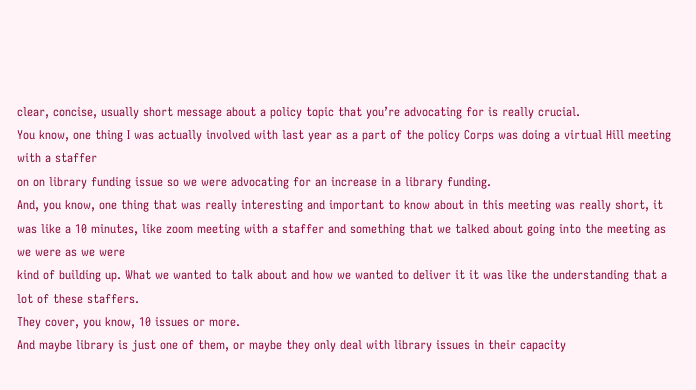clear, concise, usually short message about a policy topic that you’re advocating for is really crucial.
You know, one thing I was actually involved with last year as a part of the policy Corps was doing a virtual Hill meeting with a staffer
on on library funding issue so we were advocating for an increase in a library funding.
And, you know, one thing that was really interesting and important to know about in this meeting was really short, it was like a 10 minutes, like zoom meeting with a staffer and something that we talked about going into the meeting as we were as we were
kind of building up. What we wanted to talk about and how we wanted to deliver it it was like the understanding that a lot of these staffers.
They cover, you know, 10 issues or more.
And maybe library is just one of them, or maybe they only deal with library issues in their capacity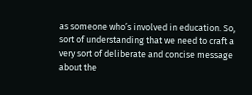as someone who’s involved in education. So, sort of understanding that we need to craft a very sort of deliberate and concise message about the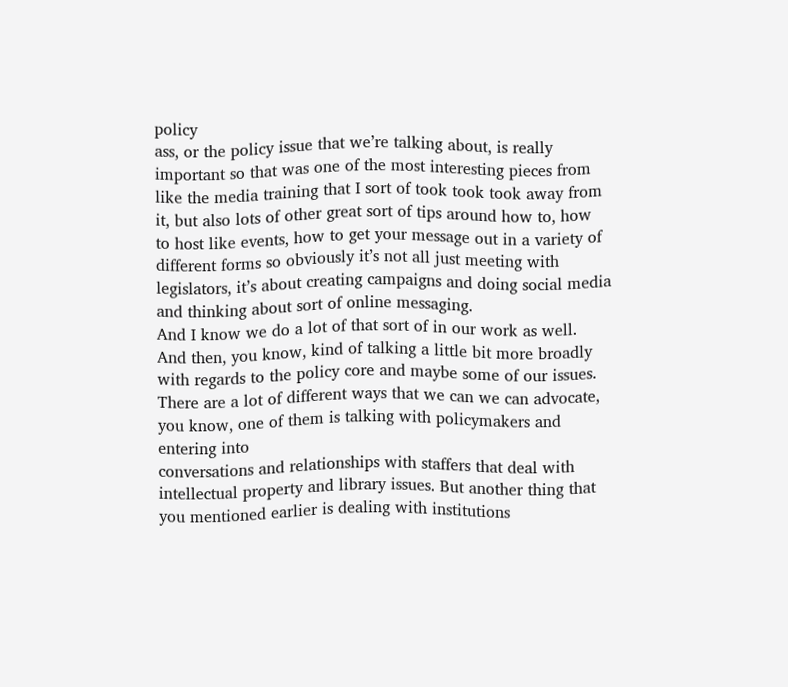policy
ass, or the policy issue that we’re talking about, is really important so that was one of the most interesting pieces from like the media training that I sort of took took took away from it, but also lots of other great sort of tips around how to, how
to host like events, how to get your message out in a variety of different forms so obviously it’s not all just meeting with legislators, it’s about creating campaigns and doing social media and thinking about sort of online messaging.
And I know we do a lot of that sort of in our work as well.
And then, you know, kind of talking a little bit more broadly with regards to the policy core and maybe some of our issues. There are a lot of different ways that we can we can advocate, you know, one of them is talking with policymakers and entering into
conversations and relationships with staffers that deal with intellectual property and library issues. But another thing that you mentioned earlier is dealing with institutions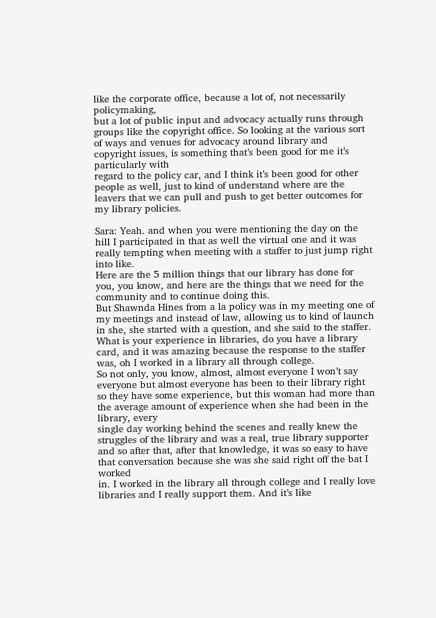like the corporate office, because a lot of, not necessarily policymaking,
but a lot of public input and advocacy actually runs through groups like the copyright office. So looking at the various sort of ways and venues for advocacy around library and copyright issues, is something that’s been good for me it’s particularly with
regard to the policy car, and I think it’s been good for other people as well, just to kind of understand where are the leavers that we can pull and push to get better outcomes for my library policies.

Sara: Yeah. and when you were mentioning the day on the hill I participated in that as well the virtual one and it was really tempting when meeting with a staffer to just jump right into like.
Here are the 5 million things that our library has done for you, you know, and here are the things that we need for the community and to continue doing this.
But Shawnda Hines from a la policy was in my meeting one of my meetings and instead of law, allowing us to kind of launch in she, she started with a question, and she said to the staffer.
What is your experience in libraries, do you have a library card, and it was amazing because the response to the staffer was, oh I worked in a library all through college.
So not only, you know, almost, almost everyone I won’t say everyone but almost everyone has been to their library right so they have some experience, but this woman had more than the average amount of experience when she had been in the library, every
single day working behind the scenes and really knew the struggles of the library and was a real, true library supporter and so after that, after that knowledge, it was so easy to have that conversation because she was she said right off the bat I worked
in. I worked in the library all through college and I really love libraries and I really support them. And it’s like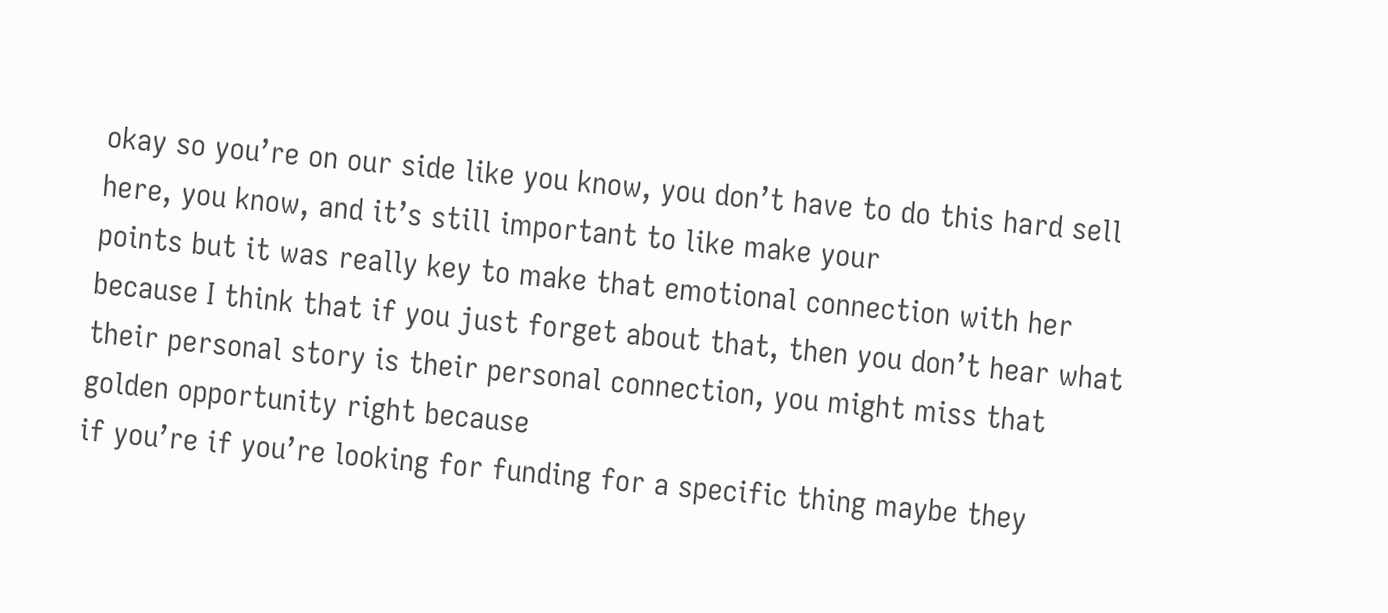okay so you’re on our side like you know, you don’t have to do this hard sell here, you know, and it’s still important to like make your
points but it was really key to make that emotional connection with her because I think that if you just forget about that, then you don’t hear what their personal story is their personal connection, you might miss that golden opportunity right because
if you’re if you’re looking for funding for a specific thing maybe they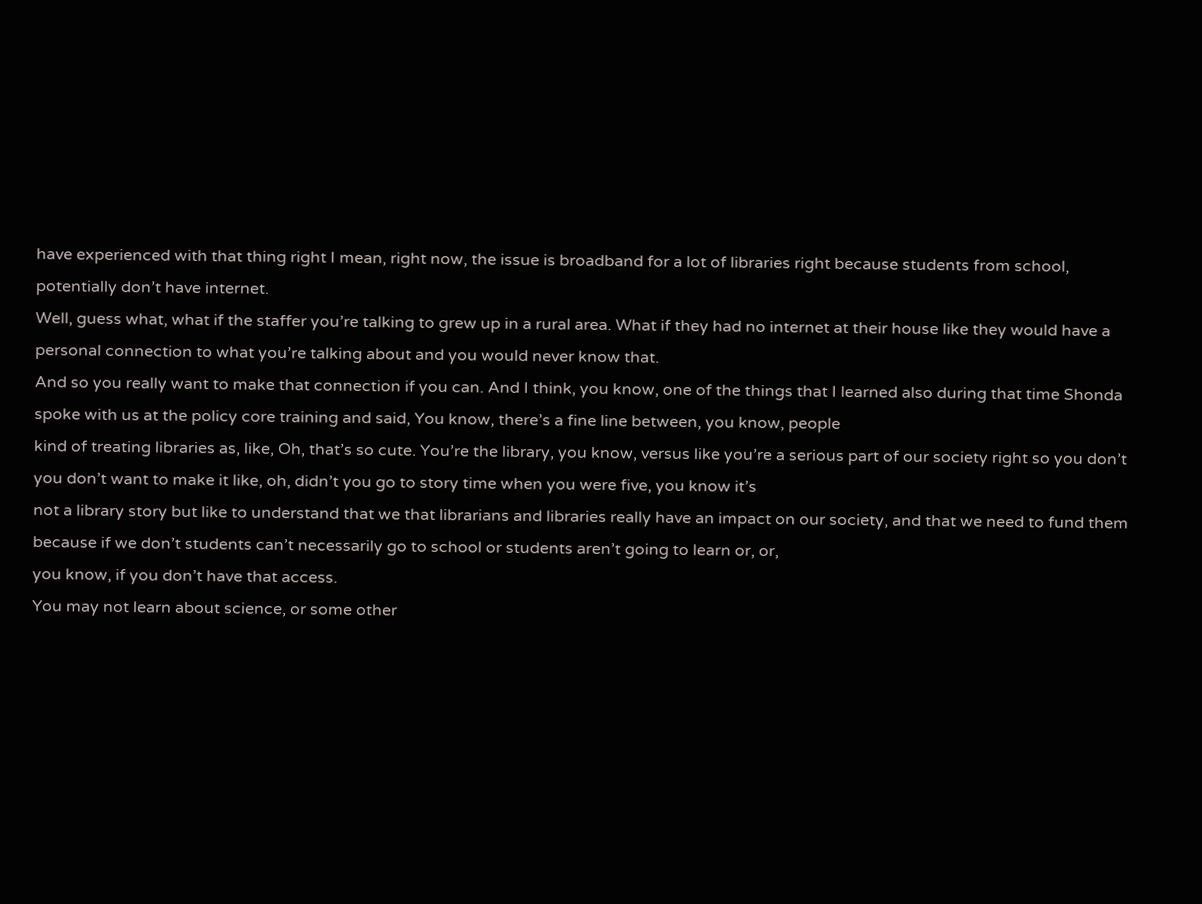have experienced with that thing right I mean, right now, the issue is broadband for a lot of libraries right because students from school, potentially don’t have internet.
Well, guess what, what if the staffer you’re talking to grew up in a rural area. What if they had no internet at their house like they would have a personal connection to what you’re talking about and you would never know that.
And so you really want to make that connection if you can. And I think, you know, one of the things that I learned also during that time Shonda spoke with us at the policy core training and said, You know, there’s a fine line between, you know, people
kind of treating libraries as, like, Oh, that’s so cute. You’re the library, you know, versus like you’re a serious part of our society right so you don’t you don’t want to make it like, oh, didn’t you go to story time when you were five, you know it’s
not a library story but like to understand that we that librarians and libraries really have an impact on our society, and that we need to fund them because if we don’t students can’t necessarily go to school or students aren’t going to learn or, or,
you know, if you don’t have that access.
You may not learn about science, or some other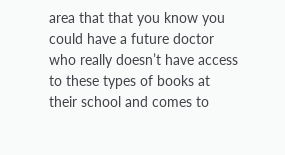area that that you know you could have a future doctor who really doesn’t have access to these types of books at their school and comes to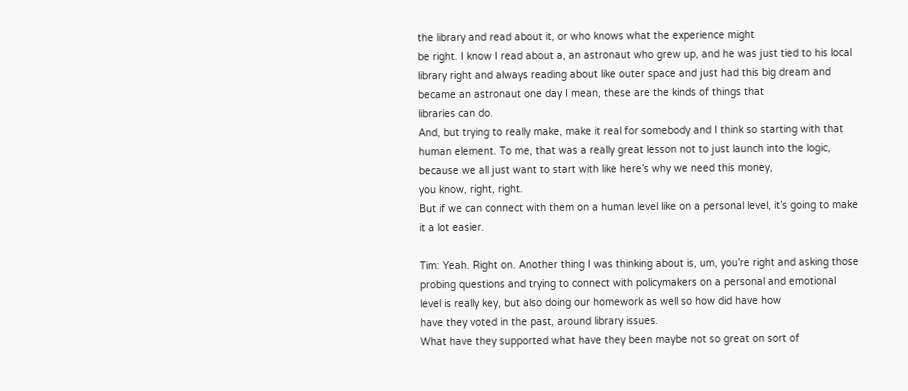the library and read about it, or who knows what the experience might
be right. I know I read about a, an astronaut who grew up, and he was just tied to his local library right and always reading about like outer space and just had this big dream and became an astronaut one day I mean, these are the kinds of things that
libraries can do.
And, but trying to really make, make it real for somebody and I think so starting with that human element. To me, that was a really great lesson not to just launch into the logic, because we all just want to start with like here’s why we need this money,
you know, right, right.
But if we can connect with them on a human level like on a personal level, it’s going to make it a lot easier.

Tim: Yeah. Right on. Another thing I was thinking about is, um, you’re right and asking those probing questions and trying to connect with policymakers on a personal and emotional level is really key, but also doing our homework as well so how did have how
have they voted in the past, around library issues.
What have they supported what have they been maybe not so great on sort of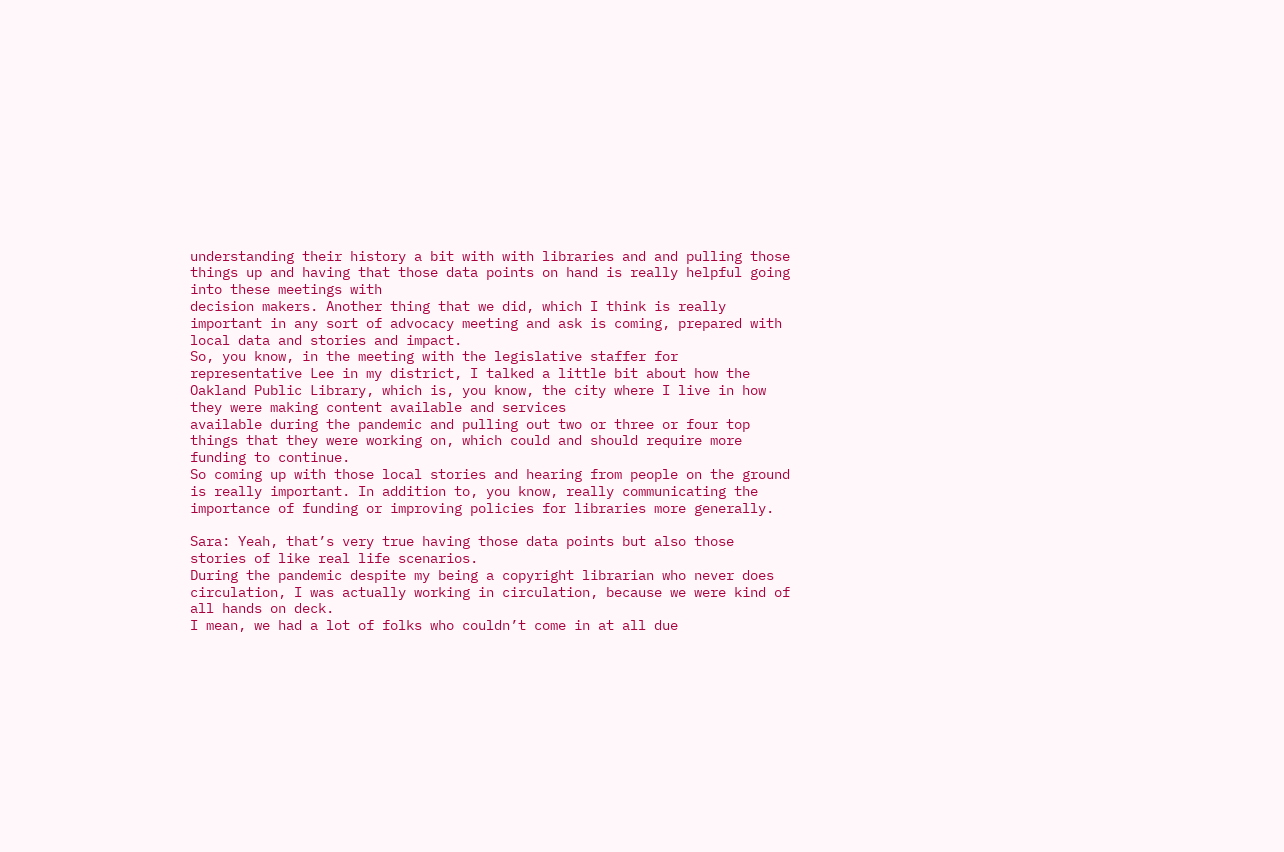understanding their history a bit with with libraries and and pulling those things up and having that those data points on hand is really helpful going into these meetings with
decision makers. Another thing that we did, which I think is really important in any sort of advocacy meeting and ask is coming, prepared with local data and stories and impact.
So, you know, in the meeting with the legislative staffer for representative Lee in my district, I talked a little bit about how the Oakland Public Library, which is, you know, the city where I live in how they were making content available and services
available during the pandemic and pulling out two or three or four top things that they were working on, which could and should require more funding to continue.
So coming up with those local stories and hearing from people on the ground is really important. In addition to, you know, really communicating the importance of funding or improving policies for libraries more generally.

Sara: Yeah, that’s very true having those data points but also those stories of like real life scenarios.
During the pandemic despite my being a copyright librarian who never does circulation, I was actually working in circulation, because we were kind of all hands on deck.
I mean, we had a lot of folks who couldn’t come in at all due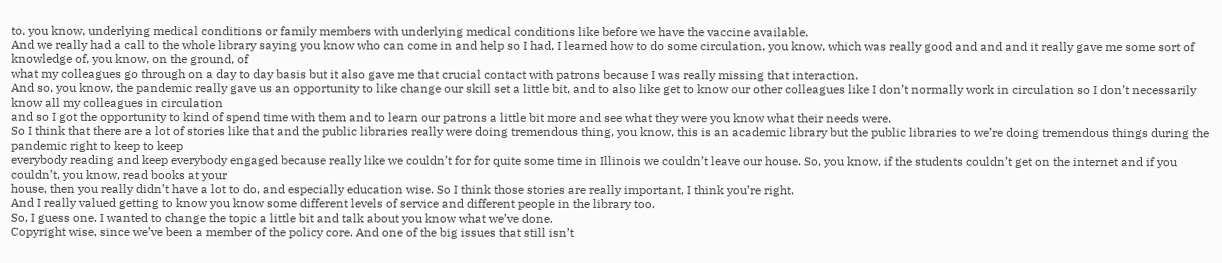to, you know, underlying medical conditions or family members with underlying medical conditions like before we have the vaccine available.
And we really had a call to the whole library saying you know who can come in and help so I had, I learned how to do some circulation, you know, which was really good and and and it really gave me some sort of knowledge of, you know, on the ground, of
what my colleagues go through on a day to day basis but it also gave me that crucial contact with patrons because I was really missing that interaction.
And so, you know, the pandemic really gave us an opportunity to like change our skill set a little bit, and to also like get to know our other colleagues like I don’t normally work in circulation so I don’t necessarily know all my colleagues in circulation
and so I got the opportunity to kind of spend time with them and to learn our patrons a little bit more and see what they were you know what their needs were.
So I think that there are a lot of stories like that and the public libraries really were doing tremendous thing, you know, this is an academic library but the public libraries to we’re doing tremendous things during the pandemic right to keep to keep
everybody reading and keep everybody engaged because really like we couldn’t for for quite some time in Illinois we couldn’t leave our house. So, you know, if the students couldn’t get on the internet and if you couldn’t, you know, read books at your
house, then you really didn’t have a lot to do, and especially education wise. So I think those stories are really important, I think you’re right.
And I really valued getting to know you know some different levels of service and different people in the library too.
So, I guess one. I wanted to change the topic a little bit and talk about you know what we’ve done.
Copyright wise, since we’ve been a member of the policy core. And one of the big issues that still isn’t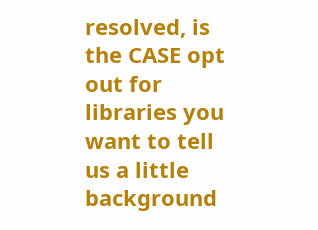resolved, is the CASE opt out for libraries you want to tell us a little background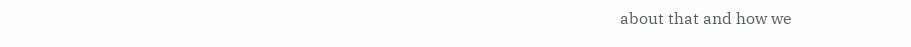about that and how we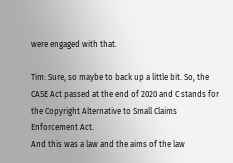were engaged with that.

Tim: Sure, so maybe to back up a little bit. So, the CASE Act passed at the end of 2020 and C stands for the Copyright Alternative to Small Claims Enforcement Act.
And this was a law and the aims of the law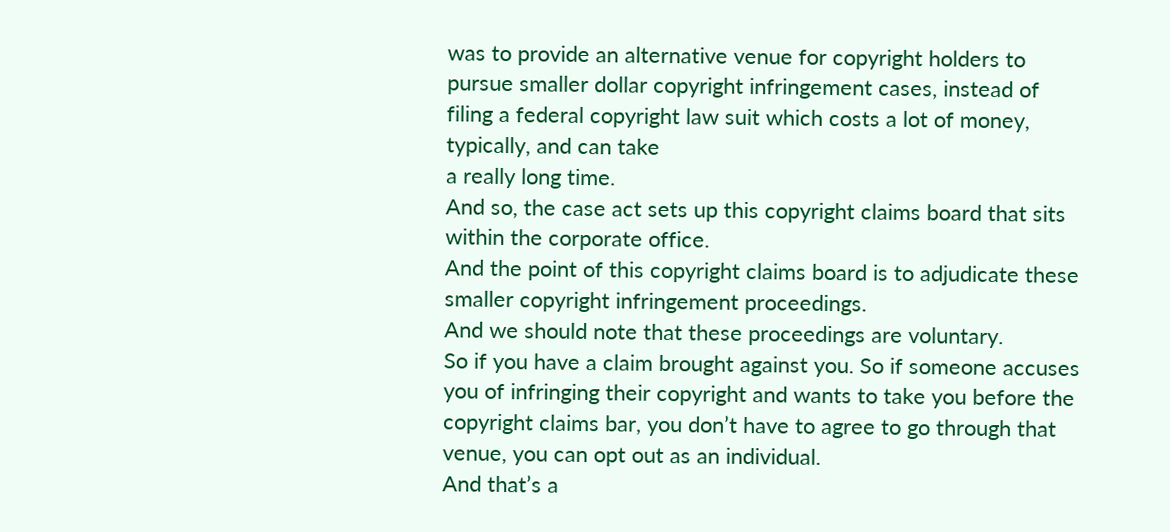was to provide an alternative venue for copyright holders to pursue smaller dollar copyright infringement cases, instead of filing a federal copyright law suit which costs a lot of money, typically, and can take
a really long time.
And so, the case act sets up this copyright claims board that sits within the corporate office.
And the point of this copyright claims board is to adjudicate these smaller copyright infringement proceedings.
And we should note that these proceedings are voluntary.
So if you have a claim brought against you. So if someone accuses you of infringing their copyright and wants to take you before the copyright claims bar, you don’t have to agree to go through that venue, you can opt out as an individual.
And that’s a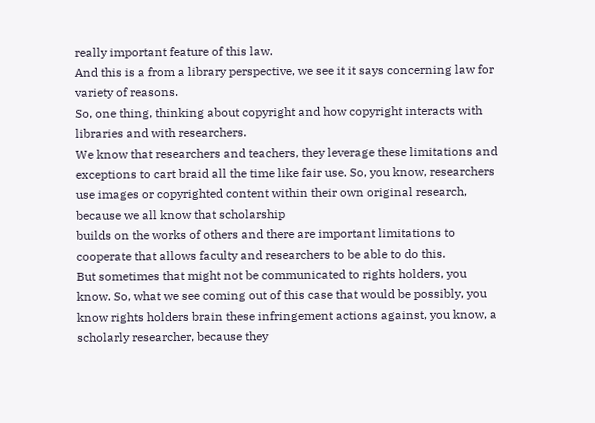really important feature of this law.
And this is a from a library perspective, we see it it says concerning law for variety of reasons.
So, one thing, thinking about copyright and how copyright interacts with libraries and with researchers.
We know that researchers and teachers, they leverage these limitations and exceptions to cart braid all the time like fair use. So, you know, researchers use images or copyrighted content within their own original research, because we all know that scholarship
builds on the works of others and there are important limitations to cooperate that allows faculty and researchers to be able to do this.
But sometimes that might not be communicated to rights holders, you know. So, what we see coming out of this case that would be possibly, you know rights holders brain these infringement actions against, you know, a scholarly researcher, because they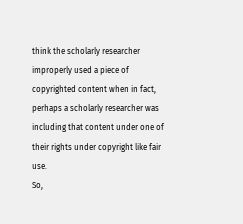think the scholarly researcher improperly used a piece of copyrighted content when in fact, perhaps a scholarly researcher was including that content under one of their rights under copyright like fair use.
So,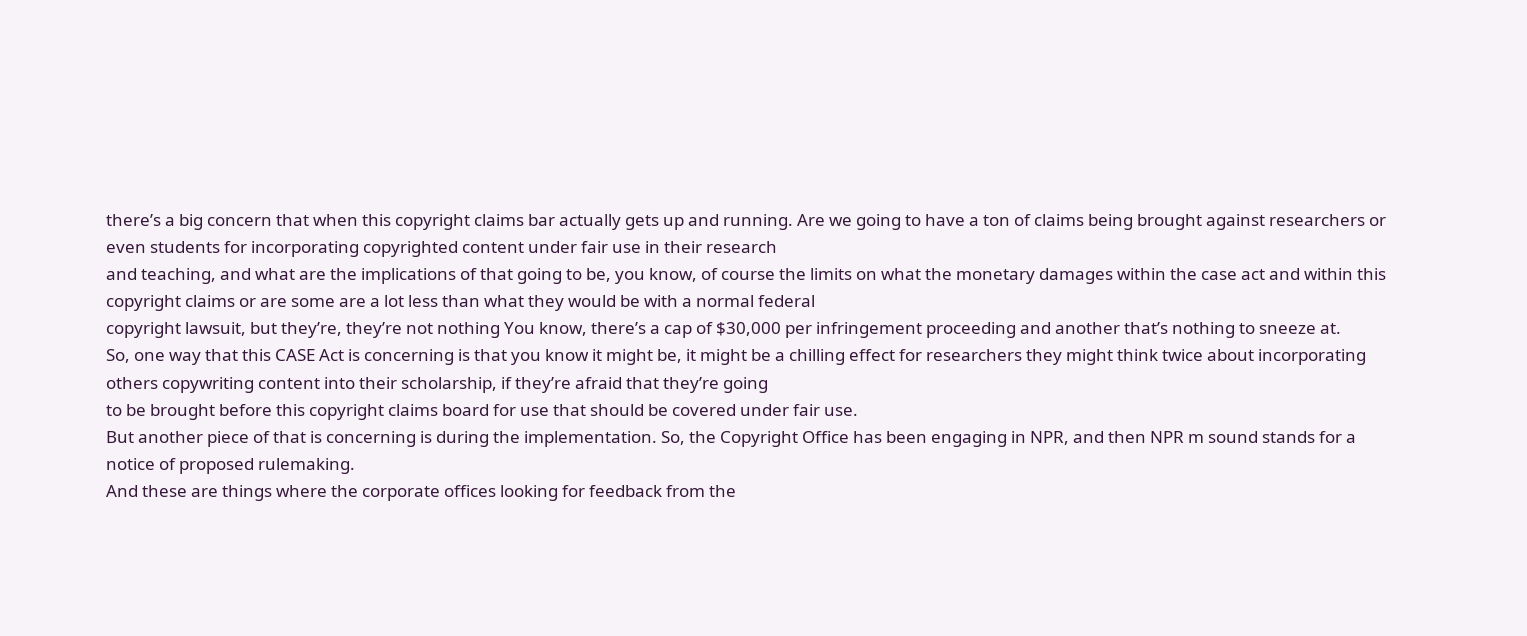there’s a big concern that when this copyright claims bar actually gets up and running. Are we going to have a ton of claims being brought against researchers or even students for incorporating copyrighted content under fair use in their research
and teaching, and what are the implications of that going to be, you know, of course the limits on what the monetary damages within the case act and within this copyright claims or are some are a lot less than what they would be with a normal federal
copyright lawsuit, but they’re, they’re not nothing You know, there’s a cap of $30,000 per infringement proceeding and another that’s nothing to sneeze at.
So, one way that this CASE Act is concerning is that you know it might be, it might be a chilling effect for researchers they might think twice about incorporating others copywriting content into their scholarship, if they’re afraid that they’re going
to be brought before this copyright claims board for use that should be covered under fair use.
But another piece of that is concerning is during the implementation. So, the Copyright Office has been engaging in NPR, and then NPR m sound stands for a notice of proposed rulemaking.
And these are things where the corporate offices looking for feedback from the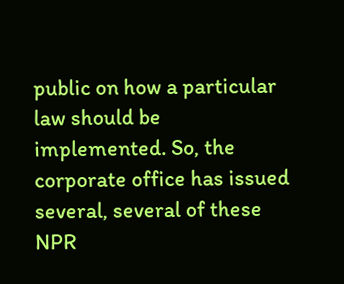public on how a particular law should be implemented. So, the corporate office has issued several, several of these NPR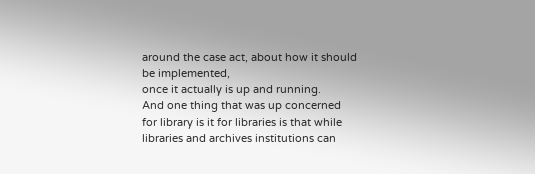around the case act, about how it should be implemented,
once it actually is up and running.
And one thing that was up concerned for library is it for libraries is that while libraries and archives institutions can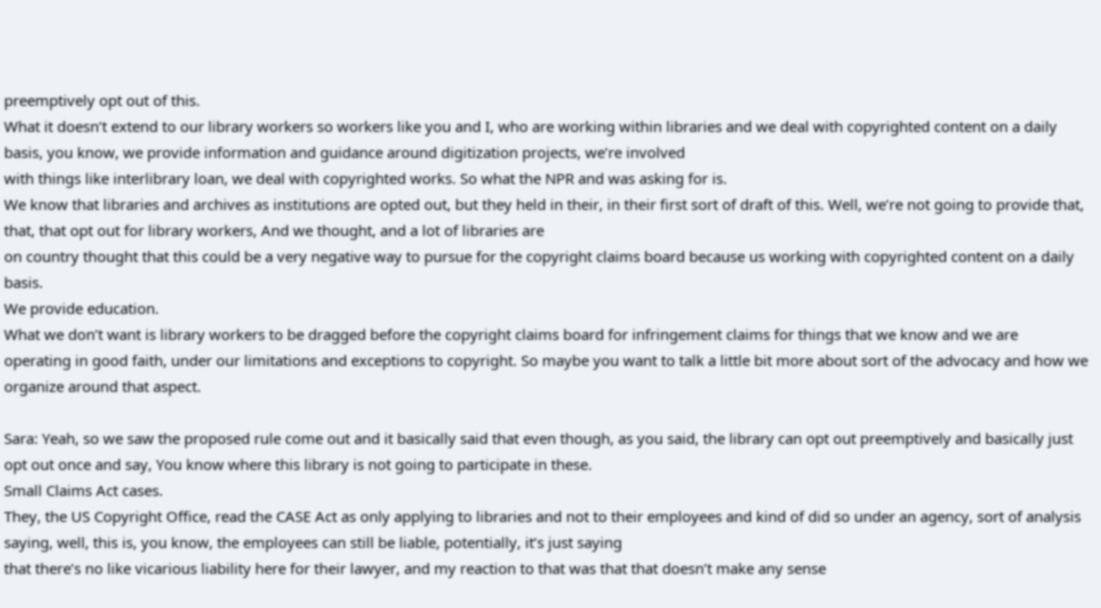preemptively opt out of this.
What it doesn’t extend to our library workers so workers like you and I, who are working within libraries and we deal with copyrighted content on a daily basis, you know, we provide information and guidance around digitization projects, we’re involved
with things like interlibrary loan, we deal with copyrighted works. So what the NPR and was asking for is.
We know that libraries and archives as institutions are opted out, but they held in their, in their first sort of draft of this. Well, we’re not going to provide that, that, that opt out for library workers, And we thought, and a lot of libraries are
on country thought that this could be a very negative way to pursue for the copyright claims board because us working with copyrighted content on a daily basis.
We provide education.
What we don’t want is library workers to be dragged before the copyright claims board for infringement claims for things that we know and we are operating in good faith, under our limitations and exceptions to copyright. So maybe you want to talk a little bit more about sort of the advocacy and how we organize around that aspect.

Sara: Yeah, so we saw the proposed rule come out and it basically said that even though, as you said, the library can opt out preemptively and basically just opt out once and say, You know where this library is not going to participate in these.
Small Claims Act cases.
They, the US Copyright Office, read the CASE Act as only applying to libraries and not to their employees and kind of did so under an agency, sort of analysis saying, well, this is, you know, the employees can still be liable, potentially, it’s just saying
that there’s no like vicarious liability here for their lawyer, and my reaction to that was that that doesn’t make any sense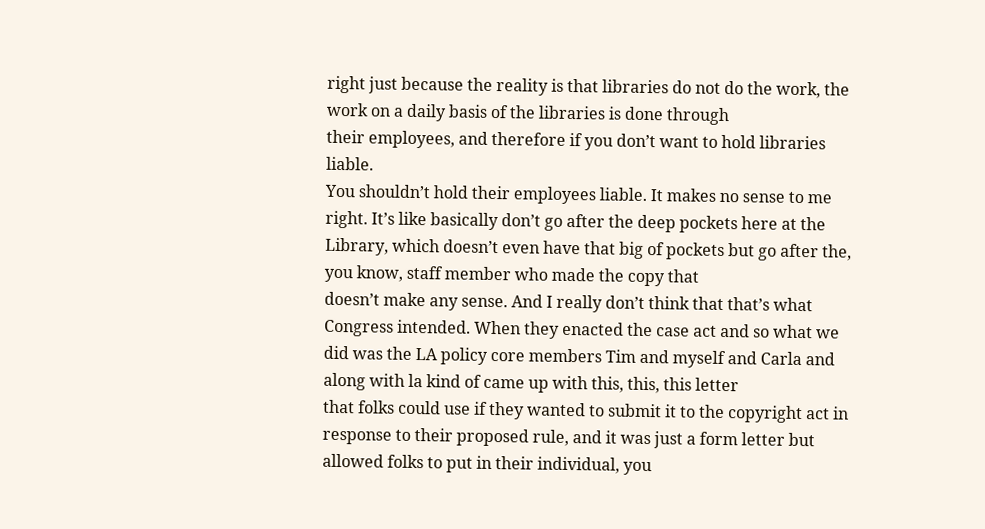right just because the reality is that libraries do not do the work, the work on a daily basis of the libraries is done through
their employees, and therefore if you don’t want to hold libraries liable.
You shouldn’t hold their employees liable. It makes no sense to me right. It’s like basically don’t go after the deep pockets here at the Library, which doesn’t even have that big of pockets but go after the, you know, staff member who made the copy that
doesn’t make any sense. And I really don’t think that that’s what Congress intended. When they enacted the case act and so what we did was the LA policy core members Tim and myself and Carla and along with la kind of came up with this, this, this letter
that folks could use if they wanted to submit it to the copyright act in response to their proposed rule, and it was just a form letter but allowed folks to put in their individual, you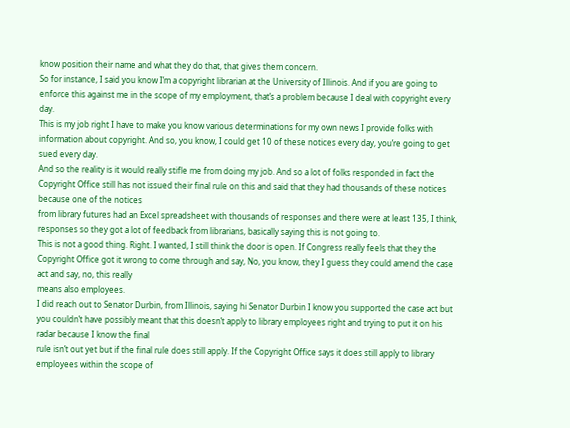know position their name and what they do that, that gives them concern.
So for instance, I said you know I’m a copyright librarian at the University of Illinois. And if you are going to enforce this against me in the scope of my employment, that’s a problem because I deal with copyright every day.
This is my job right I have to make you know various determinations for my own news I provide folks with information about copyright. And so, you know, I could get 10 of these notices every day, you’re going to get sued every day.
And so the reality is it would really stifle me from doing my job. And so a lot of folks responded in fact the Copyright Office still has not issued their final rule on this and said that they had thousands of these notices because one of the notices
from library futures had an Excel spreadsheet with thousands of responses and there were at least 135, I think, responses so they got a lot of feedback from librarians, basically saying this is not going to.
This is not a good thing. Right. I wanted, I still think the door is open. If Congress really feels that they the Copyright Office got it wrong to come through and say, No, you know, they I guess they could amend the case act and say, no, this really
means also employees.
I did reach out to Senator Durbin, from Illinois, saying hi Senator Durbin I know you supported the case act but you couldn’t have possibly meant that this doesn’t apply to library employees right and trying to put it on his radar because I know the final
rule isn’t out yet but if the final rule does still apply. If the Copyright Office says it does still apply to library employees within the scope of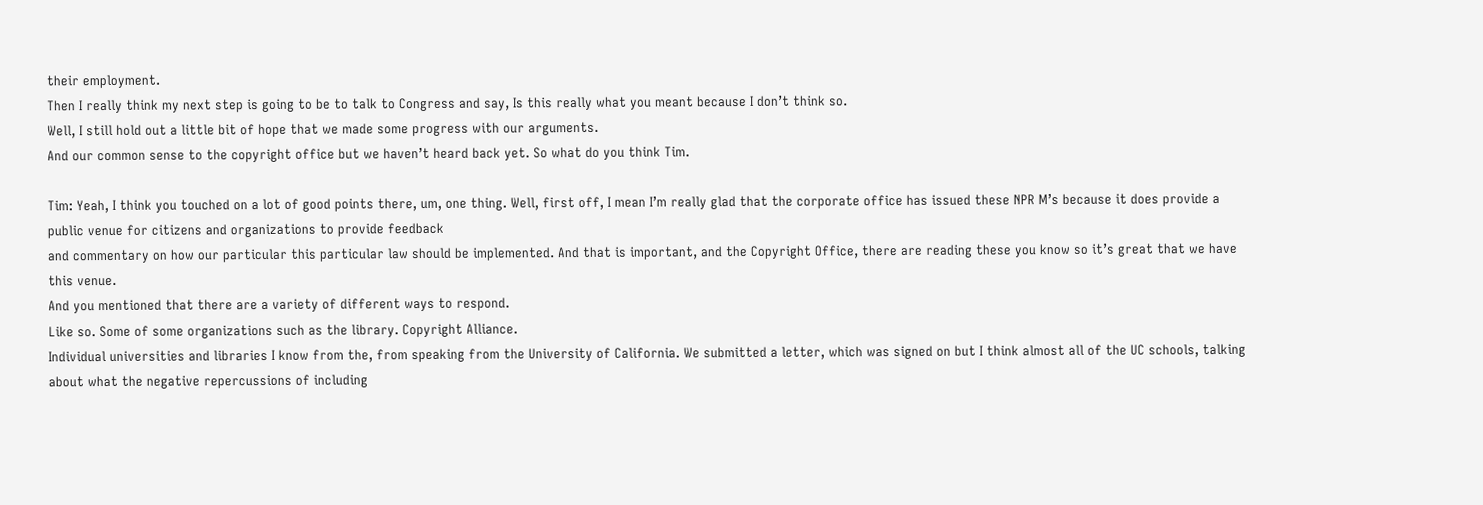their employment.
Then I really think my next step is going to be to talk to Congress and say, Is this really what you meant because I don’t think so.
Well, I still hold out a little bit of hope that we made some progress with our arguments.
And our common sense to the copyright office but we haven’t heard back yet. So what do you think Tim.

Tim: Yeah, I think you touched on a lot of good points there, um, one thing. Well, first off, I mean I’m really glad that the corporate office has issued these NPR M’s because it does provide a public venue for citizens and organizations to provide feedback
and commentary on how our particular this particular law should be implemented. And that is important, and the Copyright Office, there are reading these you know so it’s great that we have this venue.
And you mentioned that there are a variety of different ways to respond.
Like so. Some of some organizations such as the library. Copyright Alliance.
Individual universities and libraries I know from the, from speaking from the University of California. We submitted a letter, which was signed on but I think almost all of the UC schools, talking about what the negative repercussions of including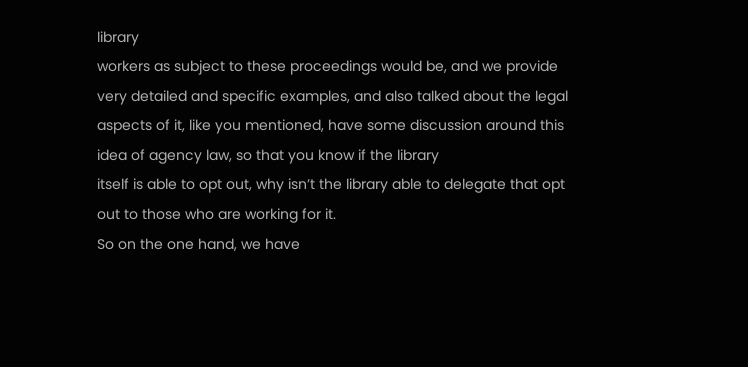library
workers as subject to these proceedings would be, and we provide very detailed and specific examples, and also talked about the legal aspects of it, like you mentioned, have some discussion around this idea of agency law, so that you know if the library
itself is able to opt out, why isn’t the library able to delegate that opt out to those who are working for it.
So on the one hand, we have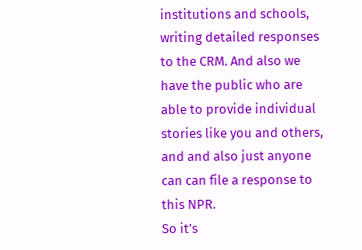institutions and schools, writing detailed responses to the CRM. And also we have the public who are able to provide individual stories like you and others, and and also just anyone can can file a response to this NPR.
So it’s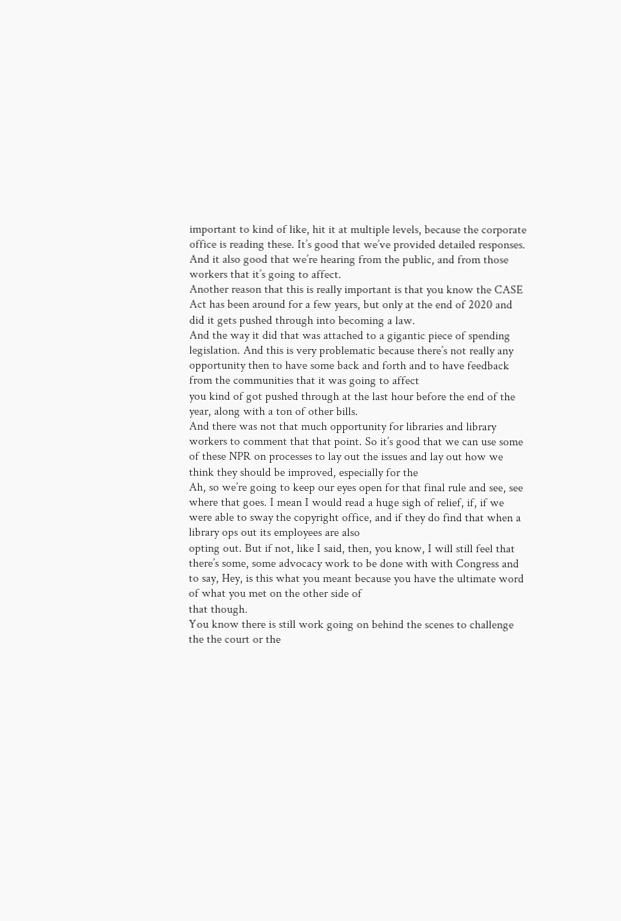important to kind of like, hit it at multiple levels, because the corporate office is reading these. It’s good that we’ve provided detailed responses.
And it also good that we’re hearing from the public, and from those workers that it’s going to affect.
Another reason that this is really important is that you know the CASE Act has been around for a few years, but only at the end of 2020 and did it gets pushed through into becoming a law.
And the way it did that was attached to a gigantic piece of spending legislation. And this is very problematic because there’s not really any opportunity then to have some back and forth and to have feedback from the communities that it was going to affect
you kind of got pushed through at the last hour before the end of the year, along with a ton of other bills.
And there was not that much opportunity for libraries and library workers to comment that that point. So it’s good that we can use some of these NPR on processes to lay out the issues and lay out how we think they should be improved, especially for the
Ah, so we’re going to keep our eyes open for that final rule and see, see where that goes. I mean I would read a huge sigh of relief, if, if we were able to sway the copyright office, and if they do find that when a library ops out its employees are also
opting out. But if not, like I said, then, you know, I will still feel that there’s some, some advocacy work to be done with with Congress and to say, Hey, is this what you meant because you have the ultimate word of what you met on the other side of
that though.
You know there is still work going on behind the scenes to challenge the the court or the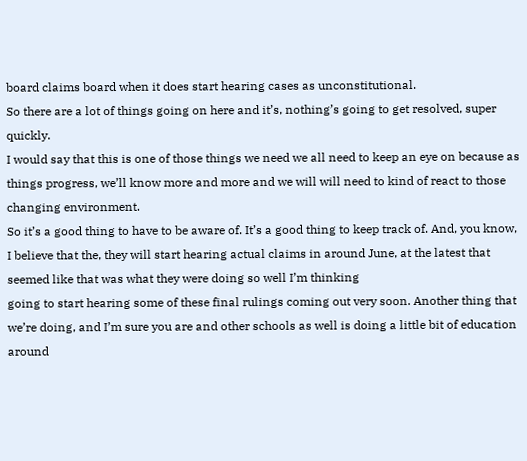board claims board when it does start hearing cases as unconstitutional.
So there are a lot of things going on here and it’s, nothing’s going to get resolved, super quickly.
I would say that this is one of those things we need we all need to keep an eye on because as things progress, we’ll know more and more and we will will need to kind of react to those changing environment.
So it’s a good thing to have to be aware of. It’s a good thing to keep track of. And, you know, I believe that the, they will start hearing actual claims in around June, at the latest that seemed like that was what they were doing so well I’m thinking
going to start hearing some of these final rulings coming out very soon. Another thing that we’re doing, and I’m sure you are and other schools as well is doing a little bit of education around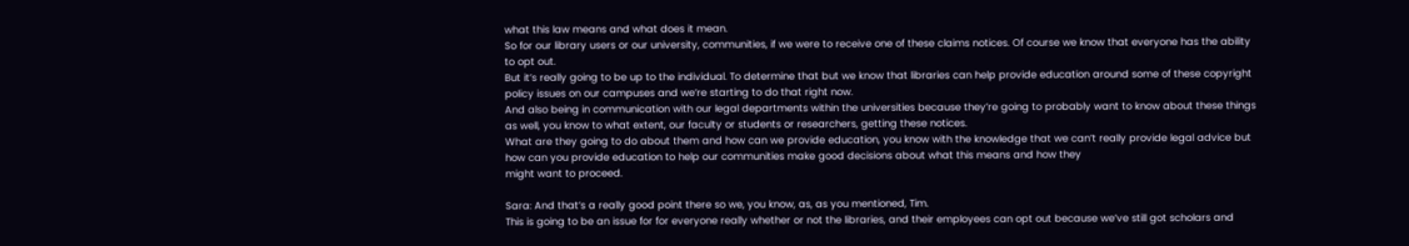what this law means and what does it mean.
So for our library users or our university, communities, if we were to receive one of these claims notices. Of course we know that everyone has the ability to opt out.
But it’s really going to be up to the individual. To determine that but we know that libraries can help provide education around some of these copyright policy issues on our campuses and we’re starting to do that right now.
And also being in communication with our legal departments within the universities because they’re going to probably want to know about these things as well, you know to what extent, our faculty or students or researchers, getting these notices.
What are they going to do about them and how can we provide education, you know with the knowledge that we can’t really provide legal advice but how can you provide education to help our communities make good decisions about what this means and how they
might want to proceed.

Sara: And that’s a really good point there so we, you know, as, as you mentioned, Tim.
This is going to be an issue for for everyone really whether or not the libraries, and their employees can opt out because we’ve still got scholars and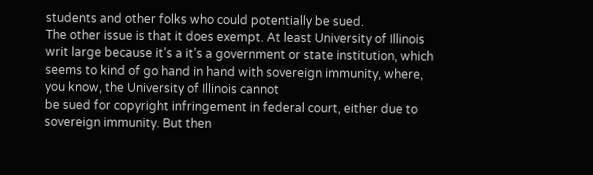students and other folks who could potentially be sued.
The other issue is that it does exempt. At least University of Illinois writ large because it’s a it’s a government or state institution, which seems to kind of go hand in hand with sovereign immunity, where, you know, the University of Illinois cannot
be sued for copyright infringement in federal court, either due to sovereign immunity. But then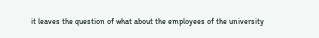it leaves the question of what about the employees of the university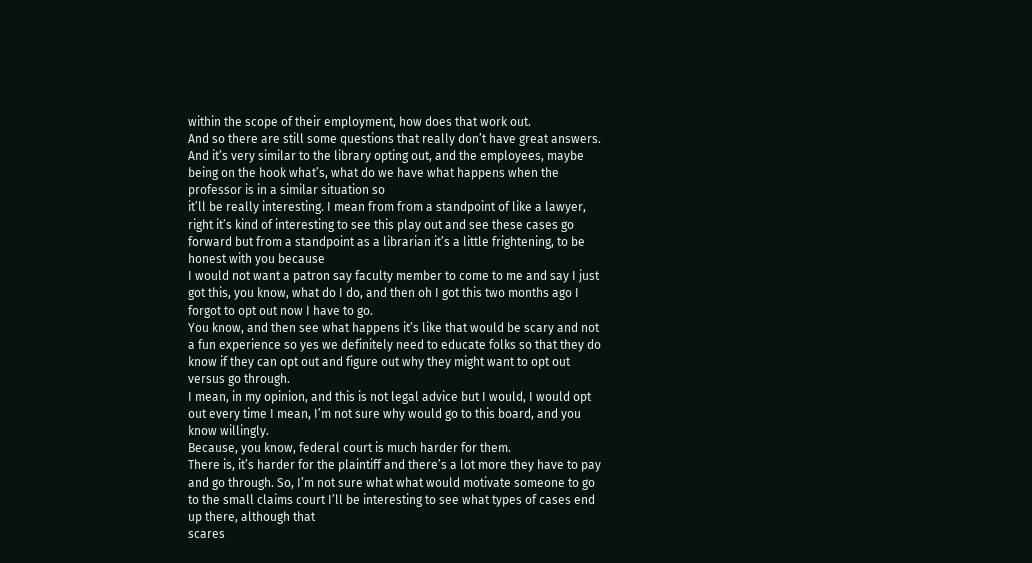within the scope of their employment, how does that work out.
And so there are still some questions that really don’t have great answers. And it’s very similar to the library opting out, and the employees, maybe being on the hook what’s, what do we have what happens when the professor is in a similar situation so
it’ll be really interesting. I mean from from a standpoint of like a lawyer, right it’s kind of interesting to see this play out and see these cases go forward but from a standpoint as a librarian it’s a little frightening, to be honest with you because
I would not want a patron say faculty member to come to me and say I just got this, you know, what do I do, and then oh I got this two months ago I forgot to opt out now I have to go.
You know, and then see what happens it’s like that would be scary and not a fun experience so yes we definitely need to educate folks so that they do know if they can opt out and figure out why they might want to opt out versus go through.
I mean, in my opinion, and this is not legal advice but I would, I would opt out every time I mean, I’m not sure why would go to this board, and you know willingly.
Because, you know, federal court is much harder for them.
There is, it’s harder for the plaintiff and there’s a lot more they have to pay and go through. So, I’m not sure what what would motivate someone to go to the small claims court I’ll be interesting to see what types of cases end up there, although that
scares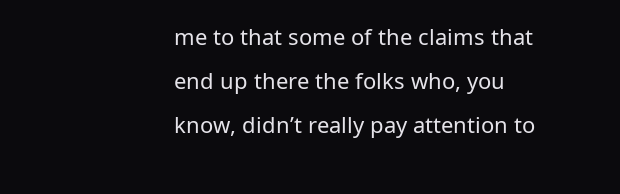me to that some of the claims that end up there the folks who, you know, didn’t really pay attention to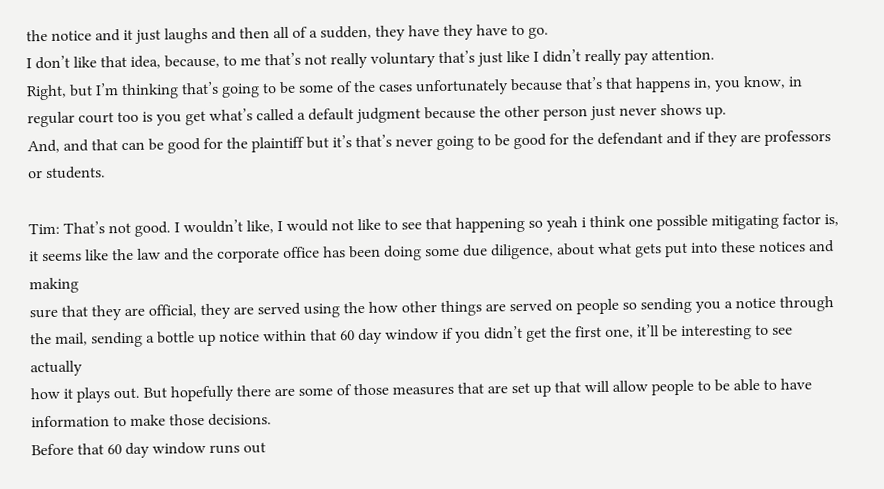the notice and it just laughs and then all of a sudden, they have they have to go.
I don’t like that idea, because, to me that’s not really voluntary that’s just like I didn’t really pay attention.
Right, but I’m thinking that’s going to be some of the cases unfortunately because that’s that happens in, you know, in regular court too is you get what’s called a default judgment because the other person just never shows up.
And, and that can be good for the plaintiff but it’s that’s never going to be good for the defendant and if they are professors or students.

Tim: That’s not good. I wouldn’t like, I would not like to see that happening so yeah i think one possible mitigating factor is, it seems like the law and the corporate office has been doing some due diligence, about what gets put into these notices and making
sure that they are official, they are served using the how other things are served on people so sending you a notice through the mail, sending a bottle up notice within that 60 day window if you didn’t get the first one, it’ll be interesting to see actually
how it plays out. But hopefully there are some of those measures that are set up that will allow people to be able to have information to make those decisions.
Before that 60 day window runs out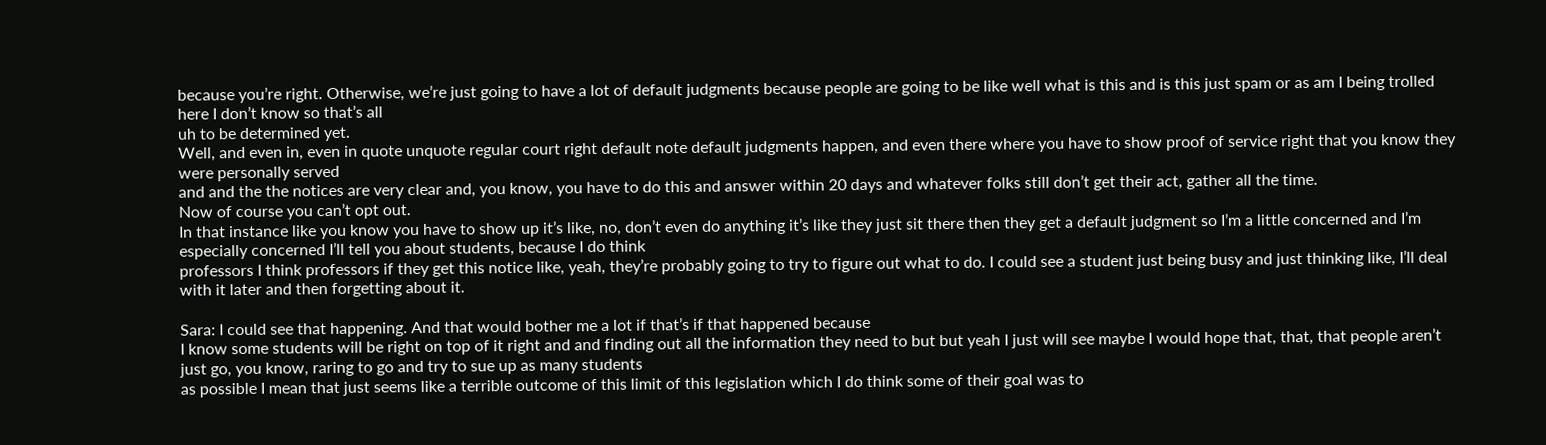because you’re right. Otherwise, we’re just going to have a lot of default judgments because people are going to be like well what is this and is this just spam or as am I being trolled here I don’t know so that’s all
uh to be determined yet.
Well, and even in, even in quote unquote regular court right default note default judgments happen, and even there where you have to show proof of service right that you know they were personally served
and and the the notices are very clear and, you know, you have to do this and answer within 20 days and whatever folks still don’t get their act, gather all the time.
Now of course you can’t opt out.
In that instance like you know you have to show up it’s like, no, don’t even do anything it’s like they just sit there then they get a default judgment so I’m a little concerned and I’m especially concerned I’ll tell you about students, because I do think
professors I think professors if they get this notice like, yeah, they’re probably going to try to figure out what to do. I could see a student just being busy and just thinking like, I’ll deal with it later and then forgetting about it.

Sara: I could see that happening. And that would bother me a lot if that’s if that happened because
I know some students will be right on top of it right and and finding out all the information they need to but but yeah I just will see maybe I would hope that, that, that people aren’t just go, you know, raring to go and try to sue up as many students
as possible I mean that just seems like a terrible outcome of this limit of this legislation which I do think some of their goal was to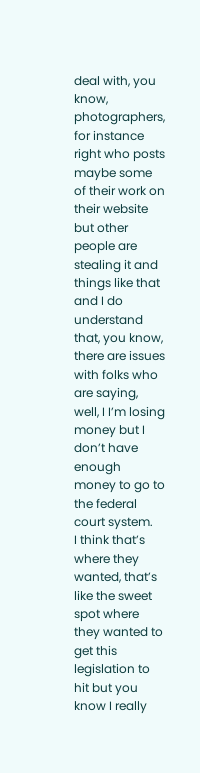deal with, you know, photographers, for instance right who posts maybe some of their work on their website but other
people are stealing it and things like that and I do understand that, you know, there are issues with folks who are saying, well, I I’m losing money but I don’t have enough money to go to the federal court system.
I think that’s where they wanted, that’s like the sweet spot where they wanted to get this legislation to hit but you know I really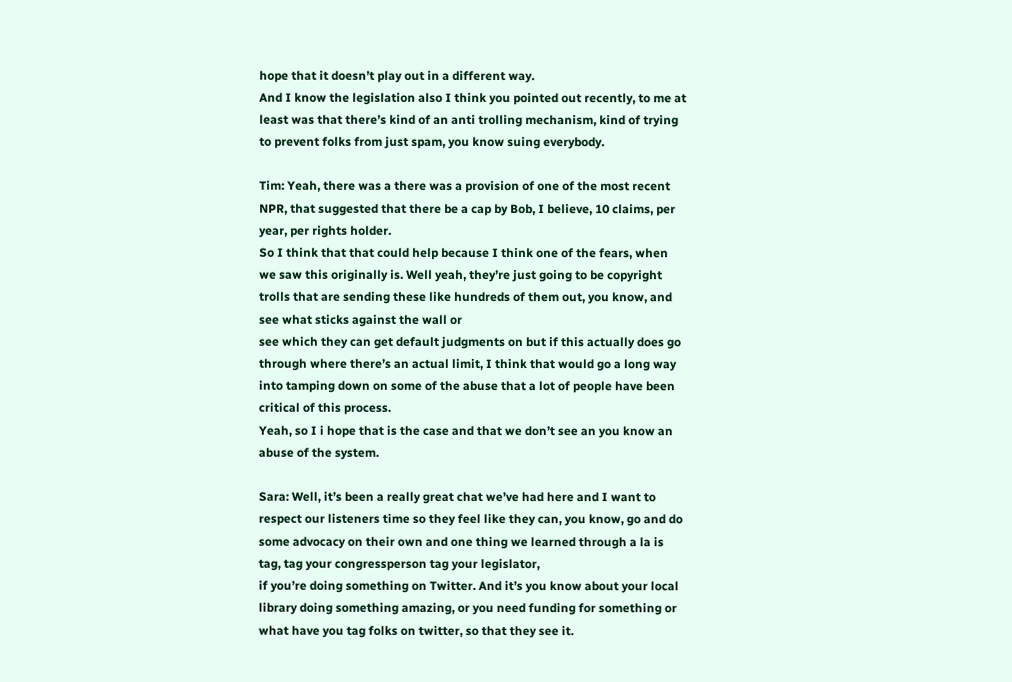hope that it doesn’t play out in a different way.
And I know the legislation also I think you pointed out recently, to me at least was that there’s kind of an anti trolling mechanism, kind of trying to prevent folks from just spam, you know suing everybody.

Tim: Yeah, there was a there was a provision of one of the most recent NPR, that suggested that there be a cap by Bob, I believe, 10 claims, per year, per rights holder.
So I think that that could help because I think one of the fears, when we saw this originally is. Well yeah, they’re just going to be copyright trolls that are sending these like hundreds of them out, you know, and see what sticks against the wall or
see which they can get default judgments on but if this actually does go through where there’s an actual limit, I think that would go a long way into tamping down on some of the abuse that a lot of people have been critical of this process.
Yeah, so I i hope that is the case and that we don’t see an you know an abuse of the system.

Sara: Well, it’s been a really great chat we’ve had here and I want to respect our listeners time so they feel like they can, you know, go and do some advocacy on their own and one thing we learned through a la is tag, tag your congressperson tag your legislator,
if you’re doing something on Twitter. And it’s you know about your local library doing something amazing, or you need funding for something or what have you tag folks on twitter, so that they see it.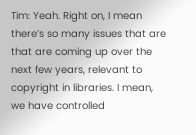Tim: Yeah. Right on, I mean there’s so many issues that are that are coming up over the next few years, relevant to copyright in libraries. I mean, we have controlled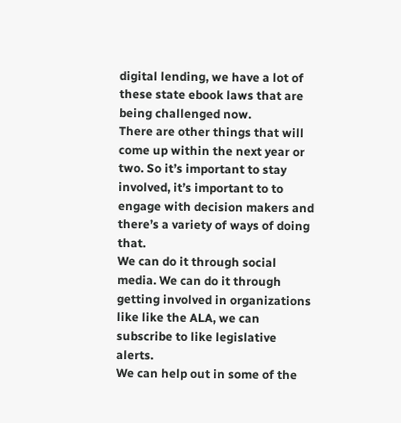digital lending, we have a lot of these state ebook laws that are being challenged now.
There are other things that will come up within the next year or two. So it’s important to stay involved, it’s important to to engage with decision makers and there’s a variety of ways of doing that.
We can do it through social media. We can do it through getting involved in organizations like like the ALA, we can subscribe to like legislative alerts.
We can help out in some of the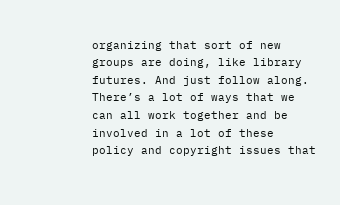organizing that sort of new groups are doing, like library futures. And just follow along. There’s a lot of ways that we can all work together and be involved in a lot of these policy and copyright issues that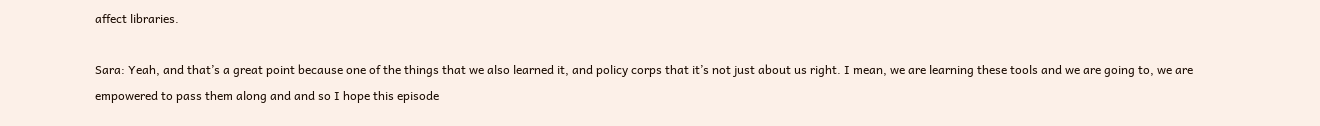affect libraries.

Sara: Yeah, and that’s a great point because one of the things that we also learned it, and policy corps that it’s not just about us right. I mean, we are learning these tools and we are going to, we are empowered to pass them along and and so I hope this episode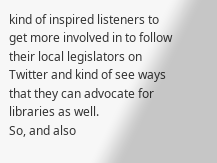kind of inspired listeners to get more involved in to follow their local legislators on Twitter and kind of see ways that they can advocate for libraries as well.
So, and also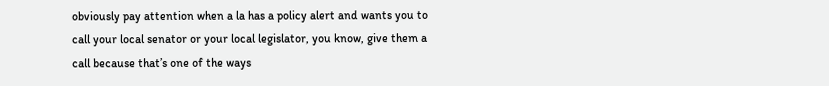obviously pay attention when a la has a policy alert and wants you to call your local senator or your local legislator, you know, give them a call because that’s one of the ways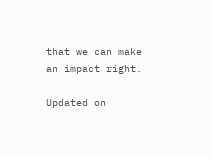that we can make an impact right.

Updated on